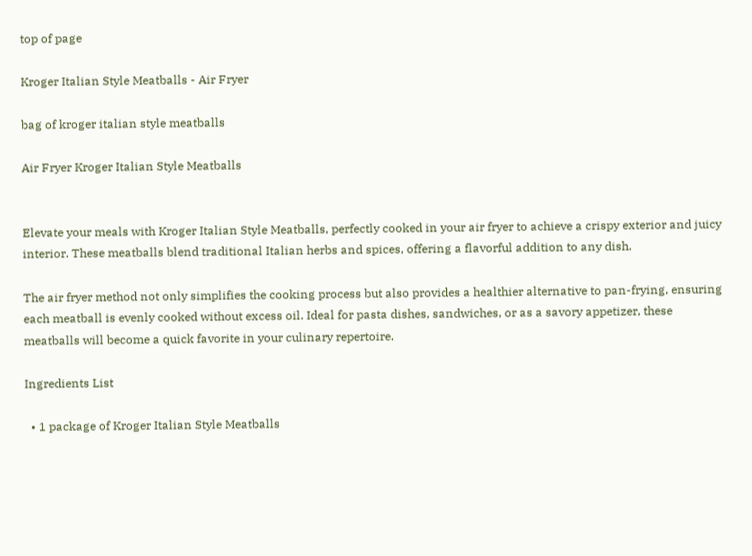top of page

Kroger Italian Style Meatballs - Air Fryer

bag of kroger italian style meatballs

Air Fryer Kroger Italian Style Meatballs


Elevate your meals with Kroger Italian Style Meatballs, perfectly cooked in your air fryer to achieve a crispy exterior and juicy interior. These meatballs blend traditional Italian herbs and spices, offering a flavorful addition to any dish.

The air fryer method not only simplifies the cooking process but also provides a healthier alternative to pan-frying, ensuring each meatball is evenly cooked without excess oil. Ideal for pasta dishes, sandwiches, or as a savory appetizer, these meatballs will become a quick favorite in your culinary repertoire.

Ingredients List

  • 1 package of Kroger Italian Style Meatballs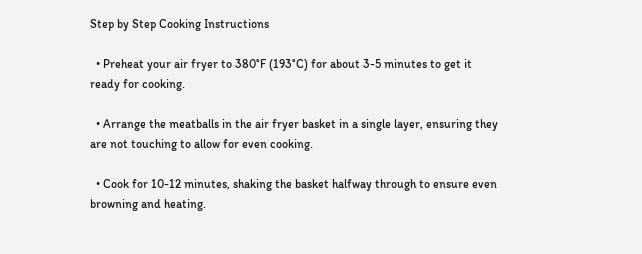Step by Step Cooking Instructions

  • Preheat your air fryer to 380°F (193°C) for about 3-5 minutes to get it ready for cooking.

  • Arrange the meatballs in the air fryer basket in a single layer, ensuring they are not touching to allow for even cooking.

  • Cook for 10-12 minutes, shaking the basket halfway through to ensure even browning and heating.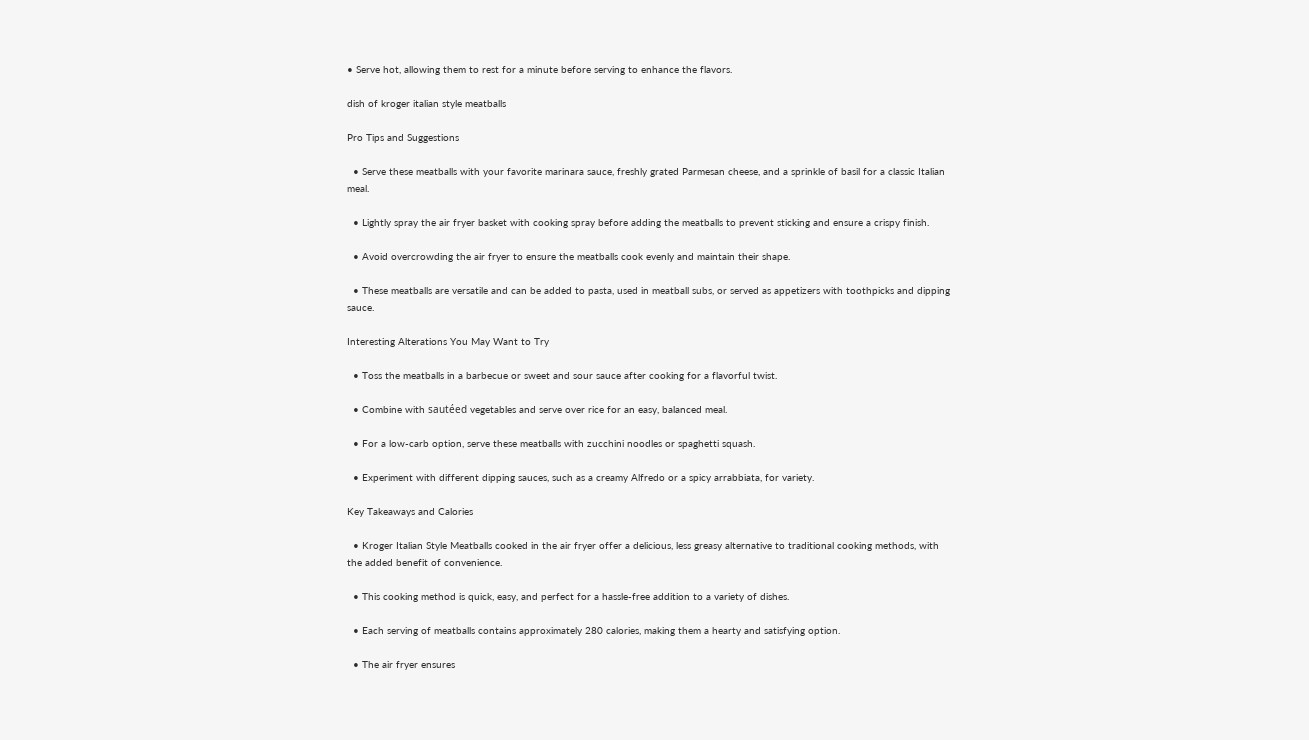• Serve hot, allowing them to rest for a minute before serving to enhance the flavors.

dish of kroger italian style meatballs

Pro Tips and Suggestions

  • Serve these meatballs with your favorite marinara sauce, freshly grated Parmesan cheese, and a sprinkle of basil for a classic Italian meal.

  • Lightly spray the air fryer basket with cooking spray before adding the meatballs to prevent sticking and ensure a crispy finish.

  • Avoid overcrowding the air fryer to ensure the meatballs cook evenly and maintain their shape.

  • These meatballs are versatile and can be added to pasta, used in meatball subs, or served as appetizers with toothpicks and dipping sauce.

Interesting Alterations You May Want to Try

  • Toss the meatballs in a barbecue or sweet and sour sauce after cooking for a flavorful twist.

  • Combine with sautéed vegetables and serve over rice for an easy, balanced meal.

  • For a low-carb option, serve these meatballs with zucchini noodles or spaghetti squash.

  • Experiment with different dipping sauces, such as a creamy Alfredo or a spicy arrabbiata, for variety.

Key Takeaways and Calories

  • Kroger Italian Style Meatballs cooked in the air fryer offer a delicious, less greasy alternative to traditional cooking methods, with the added benefit of convenience.

  • This cooking method is quick, easy, and perfect for a hassle-free addition to a variety of dishes.

  • Each serving of meatballs contains approximately 280 calories, making them a hearty and satisfying option.

  • The air fryer ensures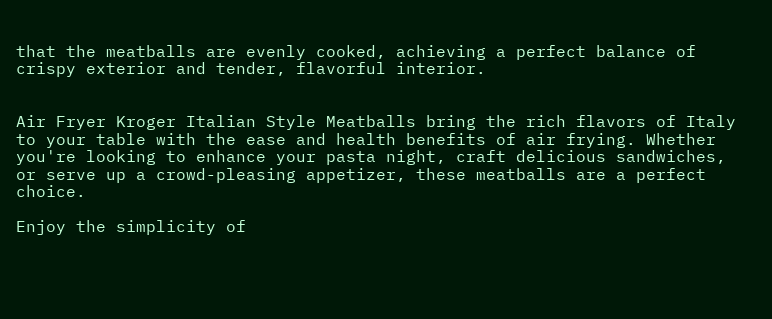that the meatballs are evenly cooked, achieving a perfect balance of crispy exterior and tender, flavorful interior.


Air Fryer Kroger Italian Style Meatballs bring the rich flavors of Italy to your table with the ease and health benefits of air frying. Whether you're looking to enhance your pasta night, craft delicious sandwiches, or serve up a crowd-pleasing appetizer, these meatballs are a perfect choice.

Enjoy the simplicity of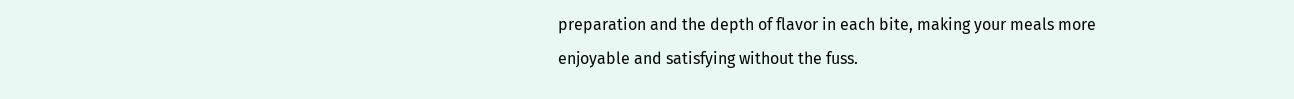preparation and the depth of flavor in each bite, making your meals more enjoyable and satisfying without the fuss.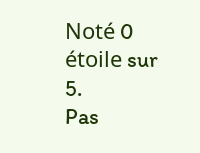Noté 0 étoile sur 5.
Pas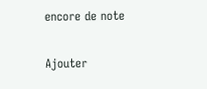encore de note

Ajouter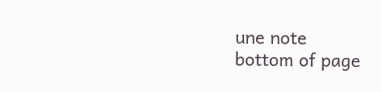une note
bottom of page